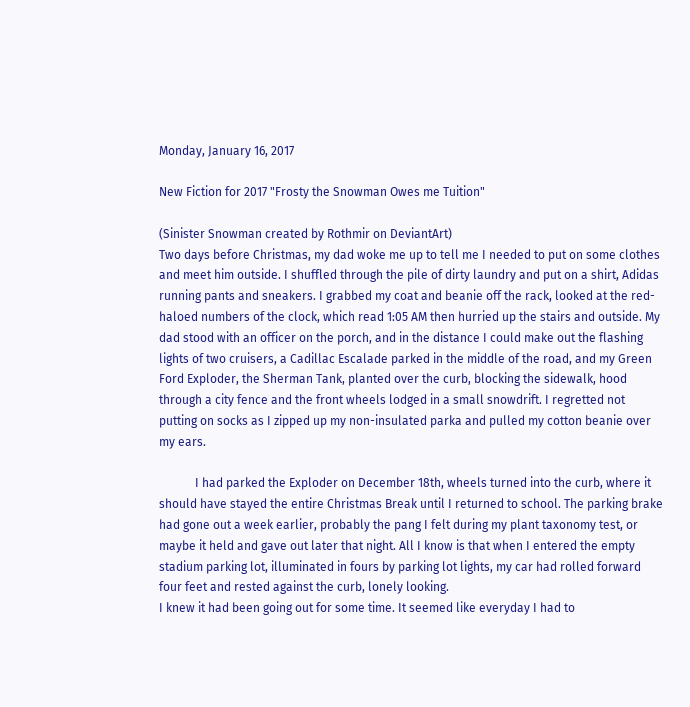Monday, January 16, 2017

New Fiction for 2017 "Frosty the Snowman Owes me Tuition"

(Sinister Snowman created by Rothmir on DeviantArt)
Two days before Christmas, my dad woke me up to tell me I needed to put on some clothes and meet him outside. I shuffled through the pile of dirty laundry and put on a shirt, Adidas running pants and sneakers. I grabbed my coat and beanie off the rack, looked at the red-haloed numbers of the clock, which read 1:05 AM then hurried up the stairs and outside. My dad stood with an officer on the porch, and in the distance I could make out the flashing lights of two cruisers, a Cadillac Escalade parked in the middle of the road, and my Green Ford Exploder, the Sherman Tank, planted over the curb, blocking the sidewalk, hood through a city fence and the front wheels lodged in a small snowdrift. I regretted not putting on socks as I zipped up my non-insulated parka and pulled my cotton beanie over my ears.

            I had parked the Exploder on December 18th, wheels turned into the curb, where it should have stayed the entire Christmas Break until I returned to school. The parking brake had gone out a week earlier, probably the pang I felt during my plant taxonomy test, or maybe it held and gave out later that night. All I know is that when I entered the empty stadium parking lot, illuminated in fours by parking lot lights, my car had rolled forward four feet and rested against the curb, lonely looking.
I knew it had been going out for some time. It seemed like everyday I had to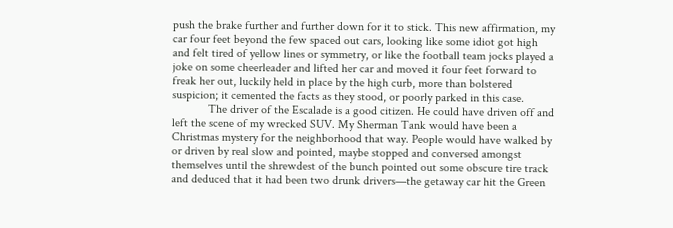push the brake further and further down for it to stick. This new affirmation, my car four feet beyond the few spaced out cars, looking like some idiot got high and felt tired of yellow lines or symmetry, or like the football team jocks played a joke on some cheerleader and lifted her car and moved it four feet forward to freak her out, luckily held in place by the high curb, more than bolstered suspicion; it cemented the facts as they stood, or poorly parked in this case.
            The driver of the Escalade is a good citizen. He could have driven off and left the scene of my wrecked SUV. My Sherman Tank would have been a Christmas mystery for the neighborhood that way. People would have walked by or driven by real slow and pointed, maybe stopped and conversed amongst themselves until the shrewdest of the bunch pointed out some obscure tire track and deduced that it had been two drunk drivers—the getaway car hit the Green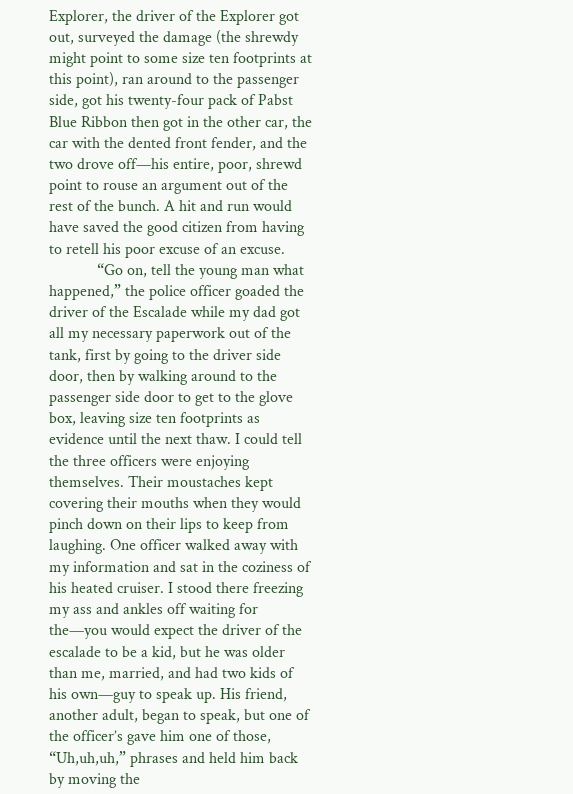Explorer, the driver of the Explorer got out, surveyed the damage (the shrewdy might point to some size ten footprints at this point), ran around to the passenger side, got his twenty-four pack of Pabst Blue Ribbon then got in the other car, the car with the dented front fender, and the two drove off—his entire, poor, shrewd point to rouse an argument out of the rest of the bunch. A hit and run would have saved the good citizen from having to retell his poor excuse of an excuse.
            “Go on, tell the young man what happened,” the police officer goaded the driver of the Escalade while my dad got all my necessary paperwork out of the tank, first by going to the driver side door, then by walking around to the passenger side door to get to the glove box, leaving size ten footprints as evidence until the next thaw. I could tell the three officers were enjoying themselves. Their moustaches kept covering their mouths when they would pinch down on their lips to keep from laughing. One officer walked away with my information and sat in the coziness of his heated cruiser. I stood there freezing my ass and ankles off waiting for the—you would expect the driver of the escalade to be a kid, but he was older than me, married, and had two kids of his own—guy to speak up. His friend, another adult, began to speak, but one of the officer’s gave him one of those, “Uh,uh,uh,” phrases and held him back by moving the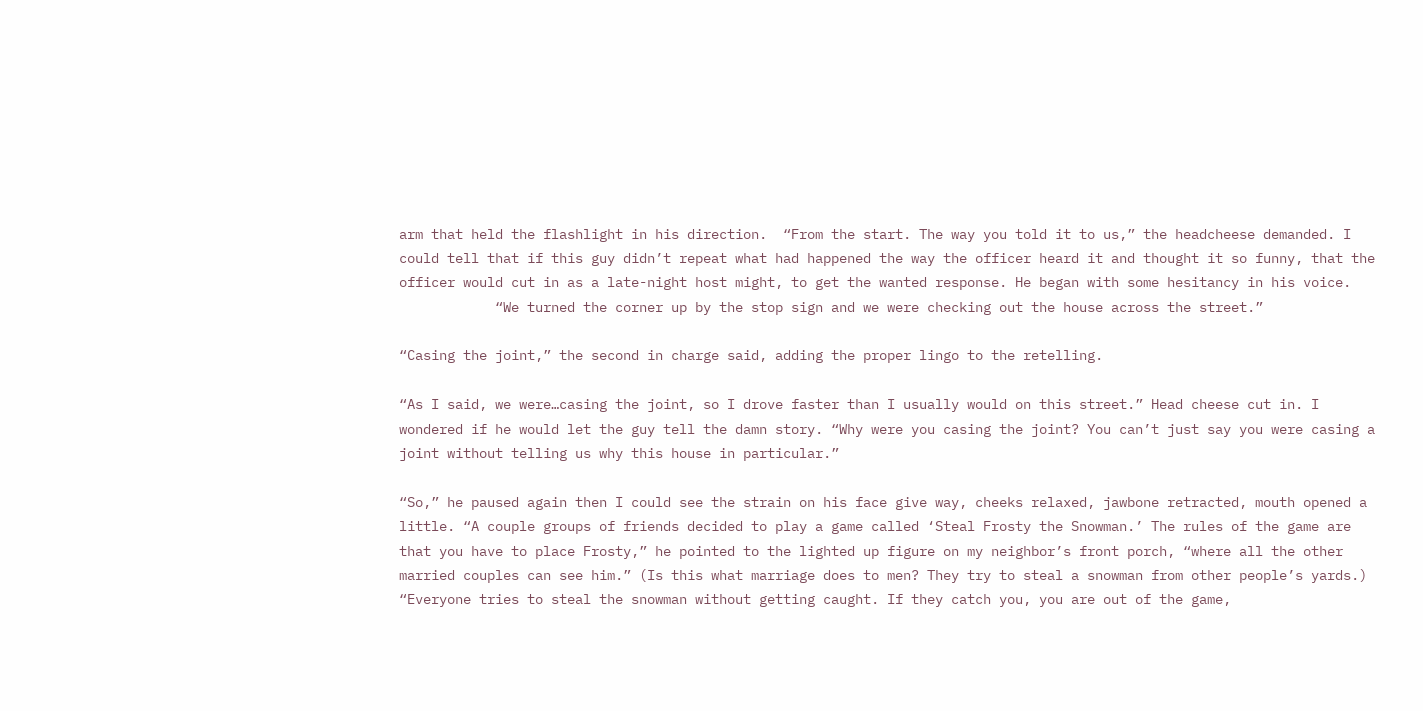arm that held the flashlight in his direction.  “From the start. The way you told it to us,” the headcheese demanded. I could tell that if this guy didn’t repeat what had happened the way the officer heard it and thought it so funny, that the officer would cut in as a late-night host might, to get the wanted response. He began with some hesitancy in his voice.
            “We turned the corner up by the stop sign and we were checking out the house across the street.”

“Casing the joint,” the second in charge said, adding the proper lingo to the retelling.

“As I said, we were…casing the joint, so I drove faster than I usually would on this street.” Head cheese cut in. I wondered if he would let the guy tell the damn story. “Why were you casing the joint? You can’t just say you were casing a joint without telling us why this house in particular.”

“So,” he paused again then I could see the strain on his face give way, cheeks relaxed, jawbone retracted, mouth opened a little. “A couple groups of friends decided to play a game called ‘Steal Frosty the Snowman.’ The rules of the game are that you have to place Frosty,” he pointed to the lighted up figure on my neighbor’s front porch, “where all the other married couples can see him.” (Is this what marriage does to men? They try to steal a snowman from other people’s yards.) “Everyone tries to steal the snowman without getting caught. If they catch you, you are out of the game,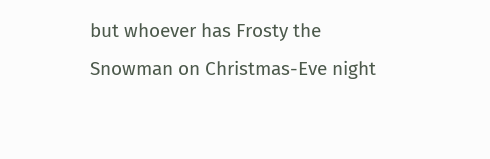but whoever has Frosty the Snowman on Christmas-Eve night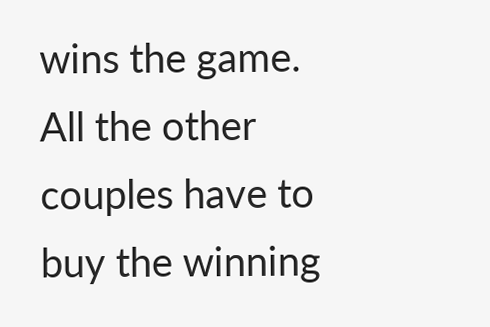wins the game. All the other couples have to buy the winning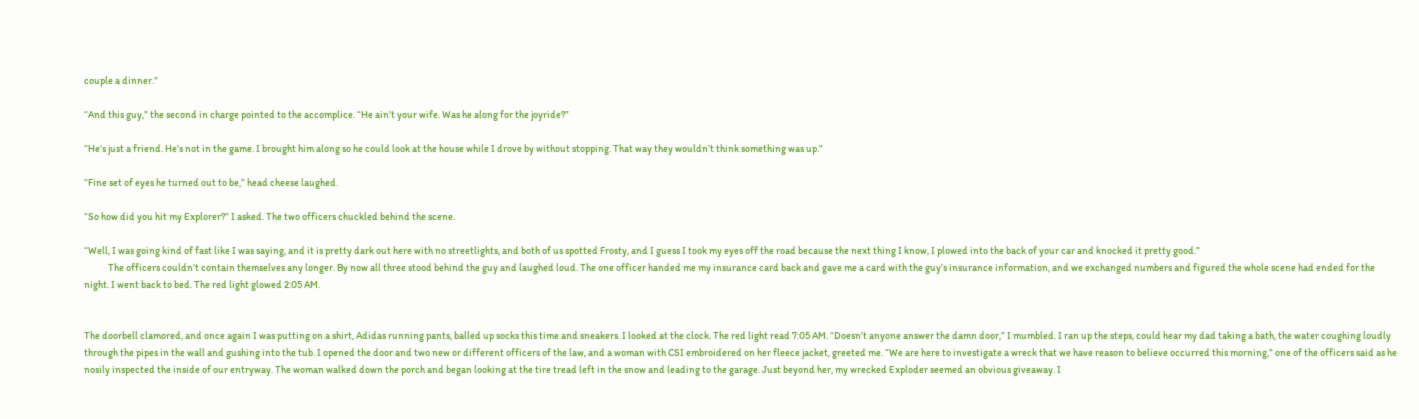couple a dinner.”

“And this guy,” the second in charge pointed to the accomplice. “He ain’t your wife. Was he along for the joyride?”

“He’s just a friend. He’s not in the game. I brought him along so he could look at the house while I drove by without stopping. That way they wouldn’t think something was up.”

“Fine set of eyes he turned out to be,” head cheese laughed.

“So how did you hit my Explorer?” I asked. The two officers chuckled behind the scene.

“Well, I was going kind of fast like I was saying, and it is pretty dark out here with no streetlights, and both of us spotted Frosty, and I guess I took my eyes off the road because the next thing I know, I plowed into the back of your car and knocked it pretty good.”
            The officers couldn’t contain themselves any longer. By now all three stood behind the guy and laughed loud. The one officer handed me my insurance card back and gave me a card with the guy’s insurance information, and we exchanged numbers and figured the whole scene had ended for the night. I went back to bed. The red light glowed 2:05 AM.


The doorbell clamored, and once again I was putting on a shirt, Adidas running pants, balled up socks this time and sneakers. I looked at the clock. The red light read 7:05 AM. “Doesn’t anyone answer the damn door,” I mumbled. I ran up the steps, could hear my dad taking a bath, the water coughing loudly through the pipes in the wall and gushing into the tub. I opened the door and two new or different officers of the law, and a woman with CSI embroidered on her fleece jacket, greeted me. “We are here to investigate a wreck that we have reason to believe occurred this morning,” one of the officers said as he nosily inspected the inside of our entryway. The woman walked down the porch and began looking at the tire tread left in the snow and leading to the garage. Just beyond her, my wrecked Exploder seemed an obvious giveaway. I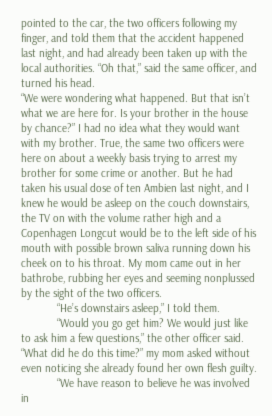pointed to the car, the two officers following my finger, and told them that the accident happened last night, and had already been taken up with the local authorities. “Oh that,” said the same officer, and turned his head.
“We were wondering what happened. But that isn’t what we are here for. Is your brother in the house by chance?” I had no idea what they would want with my brother. True, the same two officers were here on about a weekly basis trying to arrest my brother for some crime or another. But he had taken his usual dose of ten Ambien last night, and I knew he would be asleep on the couch downstairs, the TV on with the volume rather high and a Copenhagen Longcut would be to the left side of his mouth with possible brown saliva running down his cheek on to his throat. My mom came out in her bathrobe, rubbing her eyes and seeming nonplussed by the sight of the two officers.
            “He’s downstairs asleep,” I told them.
            “Would you go get him? We would just like to ask him a few questions,” the other officer said.
“What did he do this time?” my mom asked without even noticing she already found her own flesh guilty.
            “We have reason to believe he was involved in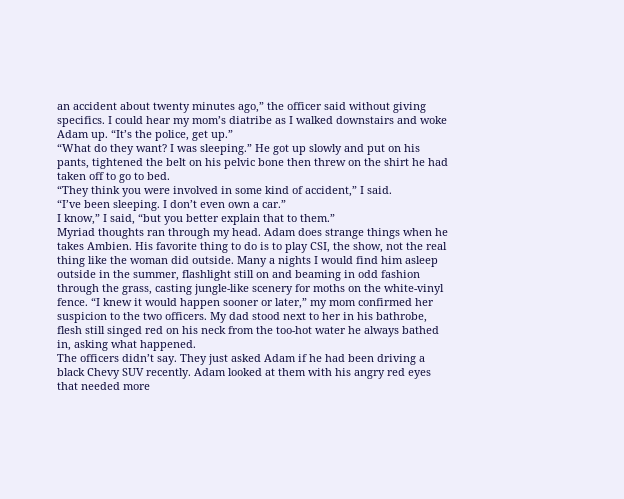an accident about twenty minutes ago,” the officer said without giving specifics. I could hear my mom’s diatribe as I walked downstairs and woke Adam up. “It’s the police, get up.”
“What do they want? I was sleeping.” He got up slowly and put on his pants, tightened the belt on his pelvic bone then threw on the shirt he had taken off to go to bed.
“They think you were involved in some kind of accident,” I said.
“I’ve been sleeping. I don’t even own a car.”
I know,” I said, “but you better explain that to them.”
Myriad thoughts ran through my head. Adam does strange things when he takes Ambien. His favorite thing to do is to play CSI, the show, not the real thing like the woman did outside. Many a nights I would find him asleep outside in the summer, flashlight still on and beaming in odd fashion through the grass, casting jungle-like scenery for moths on the white-vinyl fence. “I knew it would happen sooner or later,” my mom confirmed her suspicion to the two officers. My dad stood next to her in his bathrobe, flesh still singed red on his neck from the too-hot water he always bathed in, asking what happened.
The officers didn’t say. They just asked Adam if he had been driving a black Chevy SUV recently. Adam looked at them with his angry red eyes that needed more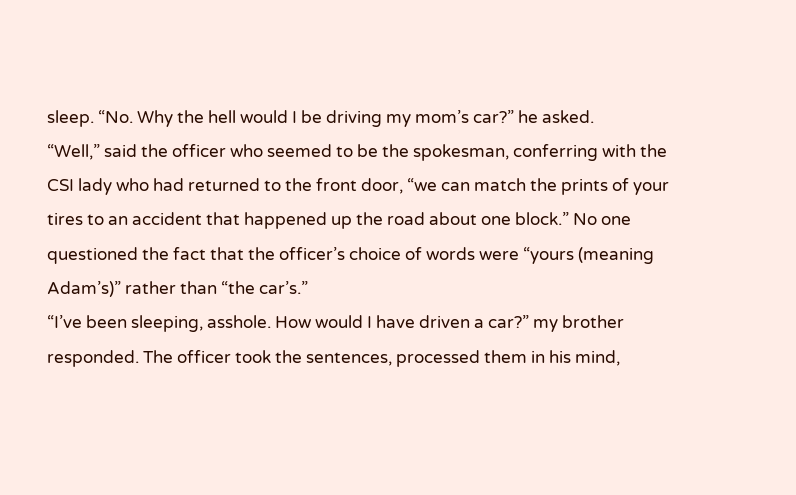sleep. “No. Why the hell would I be driving my mom’s car?” he asked.
“Well,” said the officer who seemed to be the spokesman, conferring with the CSI lady who had returned to the front door, “we can match the prints of your tires to an accident that happened up the road about one block.” No one questioned the fact that the officer’s choice of words were “yours (meaning Adam’s)” rather than “the car’s.”
“I’ve been sleeping, asshole. How would I have driven a car?” my brother responded. The officer took the sentences, processed them in his mind,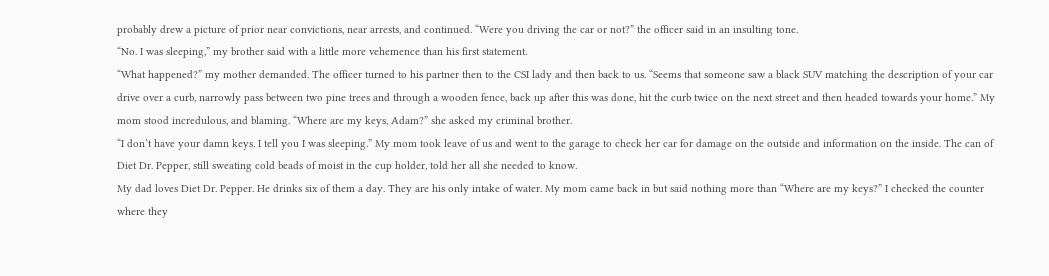probably drew a picture of prior near convictions, near arrests, and continued. “Were you driving the car or not?” the officer said in an insulting tone.
“No. I was sleeping,” my brother said with a little more vehemence than his first statement.
“What happened?” my mother demanded. The officer turned to his partner then to the CSI lady and then back to us. “Seems that someone saw a black SUV matching the description of your car drive over a curb, narrowly pass between two pine trees and through a wooden fence, back up after this was done, hit the curb twice on the next street and then headed towards your home.” My mom stood incredulous, and blaming. “Where are my keys, Adam?” she asked my criminal brother.
“I don’t have your damn keys. I tell you I was sleeping.” My mom took leave of us and went to the garage to check her car for damage on the outside and information on the inside. The can of Diet Dr. Pepper, still sweating cold beads of moist in the cup holder, told her all she needed to know.
My dad loves Diet Dr. Pepper. He drinks six of them a day. They are his only intake of water. My mom came back in but said nothing more than “Where are my keys?” I checked the counter where they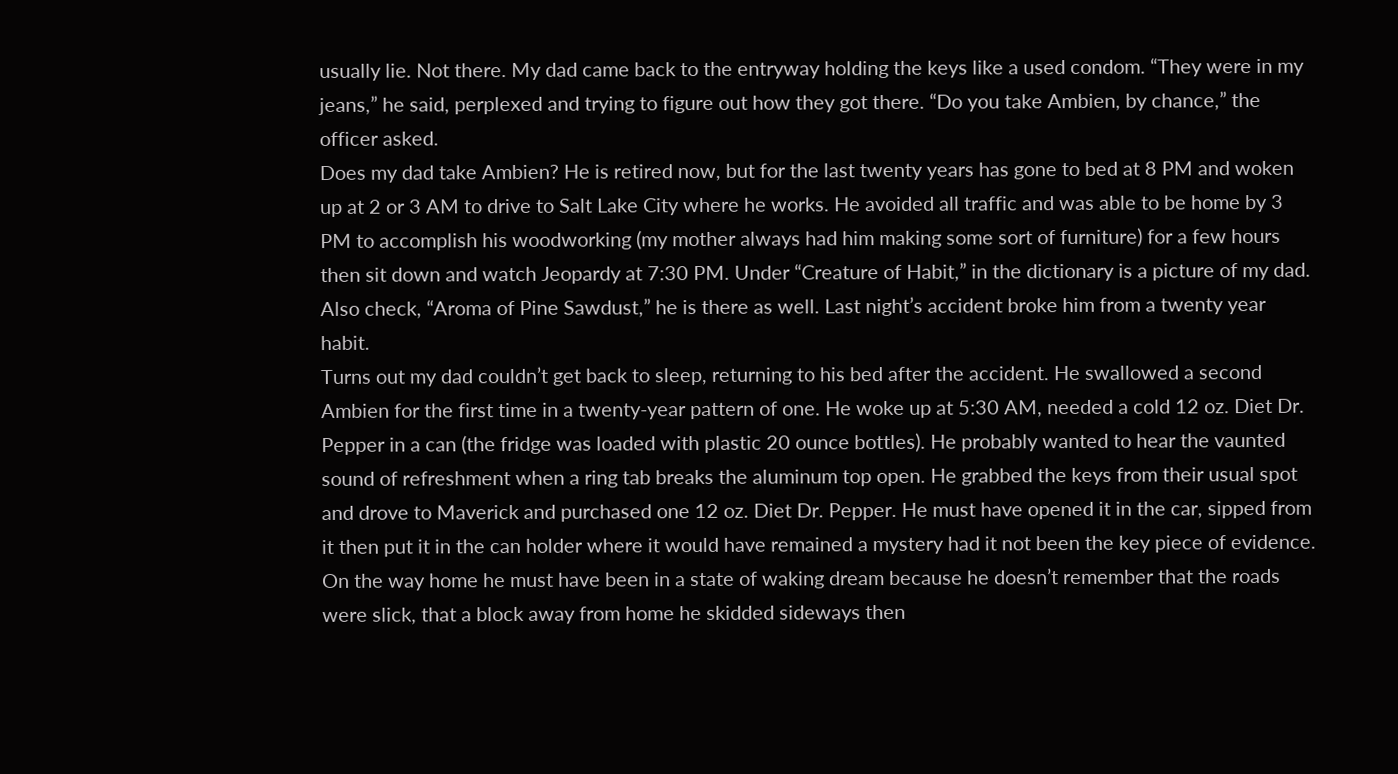usually lie. Not there. My dad came back to the entryway holding the keys like a used condom. “They were in my jeans,” he said, perplexed and trying to figure out how they got there. “Do you take Ambien, by chance,” the officer asked.
Does my dad take Ambien? He is retired now, but for the last twenty years has gone to bed at 8 PM and woken up at 2 or 3 AM to drive to Salt Lake City where he works. He avoided all traffic and was able to be home by 3 PM to accomplish his woodworking (my mother always had him making some sort of furniture) for a few hours then sit down and watch Jeopardy at 7:30 PM. Under “Creature of Habit,” in the dictionary is a picture of my dad. Also check, “Aroma of Pine Sawdust,” he is there as well. Last night’s accident broke him from a twenty year habit.
Turns out my dad couldn’t get back to sleep, returning to his bed after the accident. He swallowed a second Ambien for the first time in a twenty-year pattern of one. He woke up at 5:30 AM, needed a cold 12 oz. Diet Dr. Pepper in a can (the fridge was loaded with plastic 20 ounce bottles). He probably wanted to hear the vaunted sound of refreshment when a ring tab breaks the aluminum top open. He grabbed the keys from their usual spot and drove to Maverick and purchased one 12 oz. Diet Dr. Pepper. He must have opened it in the car, sipped from it then put it in the can holder where it would have remained a mystery had it not been the key piece of evidence. On the way home he must have been in a state of waking dream because he doesn’t remember that the roads were slick, that a block away from home he skidded sideways then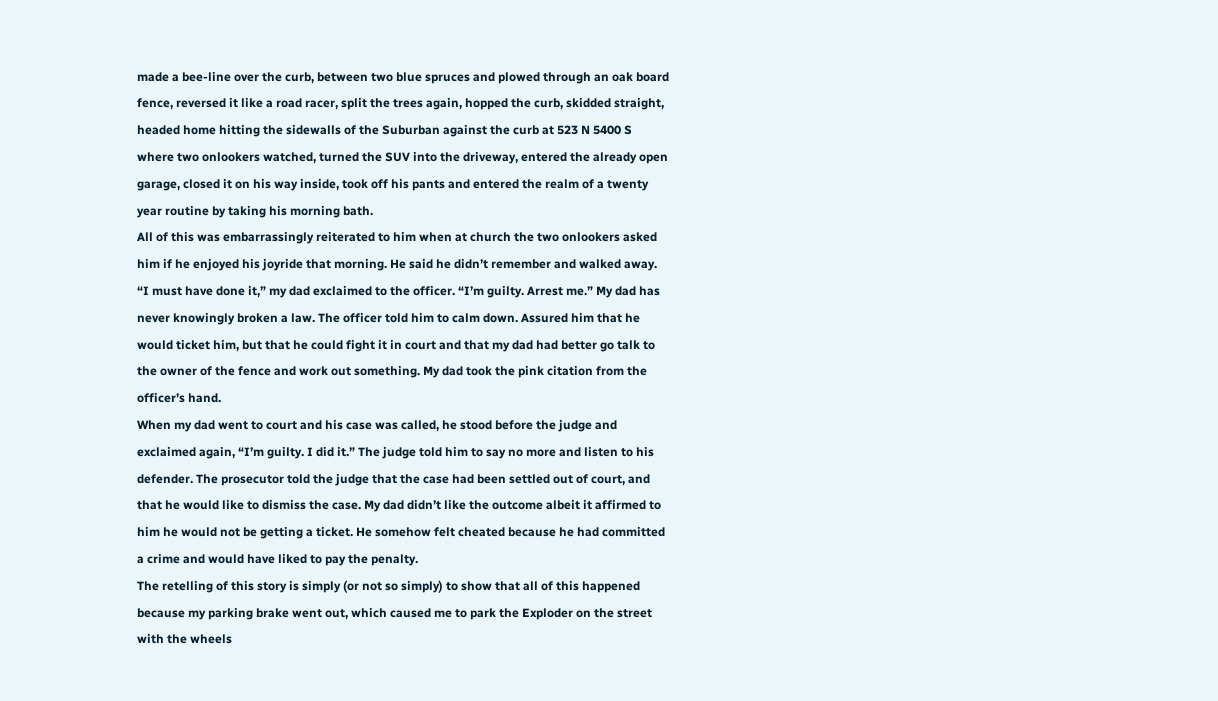made a bee-line over the curb, between two blue spruces and plowed through an oak board fence, reversed it like a road racer, split the trees again, hopped the curb, skidded straight, headed home hitting the sidewalls of the Suburban against the curb at 523 N 5400 S where two onlookers watched, turned the SUV into the driveway, entered the already open garage, closed it on his way inside, took off his pants and entered the realm of a twenty year routine by taking his morning bath.
All of this was embarrassingly reiterated to him when at church the two onlookers asked him if he enjoyed his joyride that morning. He said he didn’t remember and walked away. “I must have done it,” my dad exclaimed to the officer. “I’m guilty. Arrest me.” My dad has never knowingly broken a law. The officer told him to calm down. Assured him that he would ticket him, but that he could fight it in court and that my dad had better go talk to the owner of the fence and work out something. My dad took the pink citation from the officer’s hand.
When my dad went to court and his case was called, he stood before the judge and exclaimed again, “I’m guilty. I did it.” The judge told him to say no more and listen to his defender. The prosecutor told the judge that the case had been settled out of court, and that he would like to dismiss the case. My dad didn’t like the outcome albeit it affirmed to him he would not be getting a ticket. He somehow felt cheated because he had committed a crime and would have liked to pay the penalty.
The retelling of this story is simply (or not so simply) to show that all of this happened because my parking brake went out, which caused me to park the Exploder on the street with the wheels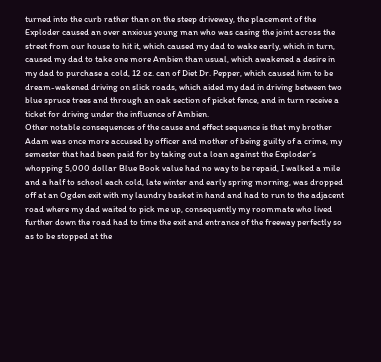turned into the curb rather than on the steep driveway, the placement of the Exploder caused an over anxious young man who was casing the joint across the street from our house to hit it, which caused my dad to wake early, which in turn, caused my dad to take one more Ambien than usual, which awakened a desire in my dad to purchase a cold, 12 oz. can of Diet Dr. Pepper, which caused him to be dream-wakened driving on slick roads, which aided my dad in driving between two blue spruce trees and through an oak section of picket fence, and in turn receive a ticket for driving under the influence of Ambien.
Other notable consequences of the cause and effect sequence is that my brother Adam was once more accused by officer and mother of being guilty of a crime, my semester that had been paid for by taking out a loan against the Exploder’s whopping 5,000 dollar Blue Book value had no way to be repaid, I walked a mile and a half to school each cold, late winter and early spring morning, was dropped off at an Ogden exit with my laundry basket in hand and had to run to the adjacent road where my dad waited to pick me up, consequently my roommate who lived further down the road had to time the exit and entrance of the freeway perfectly so as to be stopped at the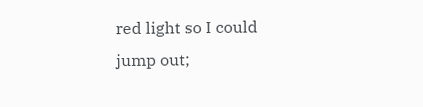red light so I could jump out;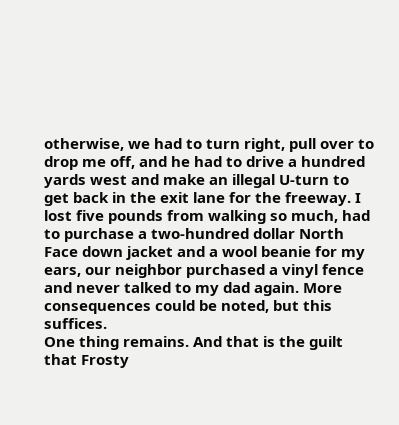otherwise, we had to turn right, pull over to drop me off, and he had to drive a hundred yards west and make an illegal U-turn to get back in the exit lane for the freeway. I lost five pounds from walking so much, had to purchase a two-hundred dollar North Face down jacket and a wool beanie for my ears, our neighbor purchased a vinyl fence and never talked to my dad again. More consequences could be noted, but this suffices.
One thing remains. And that is the guilt that Frosty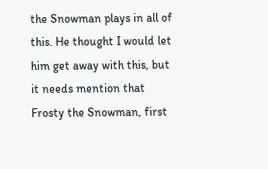the Snowman plays in all of this. He thought I would let him get away with this, but it needs mention that Frosty the Snowman, first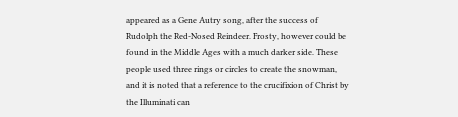appeared as a Gene Autry song, after the success of Rudolph the Red-Nosed Reindeer. Frosty, however could be found in the Middle Ages with a much darker side. These people used three rings or circles to create the snowman, and it is noted that a reference to the crucifixion of Christ by the Illuminati can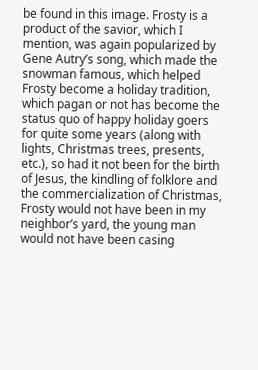be found in this image. Frosty is a product of the savior, which I mention, was again popularized by Gene Autry’s song, which made the snowman famous, which helped Frosty become a holiday tradition, which pagan or not has become the status quo of happy holiday goers for quite some years (along with lights, Christmas trees, presents, etc.), so had it not been for the birth of Jesus, the kindling of folklore and the commercialization of Christmas, Frosty would not have been in my neighbor’s yard, the young man would not have been casing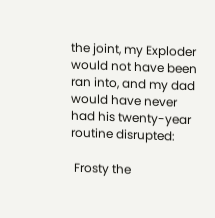the joint, my Exploder would not have been ran into, and my dad would have never had his twenty-year routine disrupted:

 Frosty the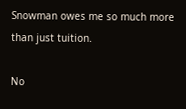Snowman owes me so much more than just tuition.

No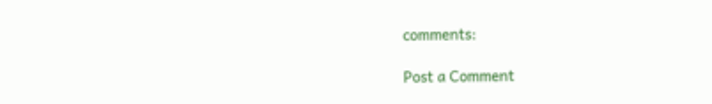comments:

Post a Comment